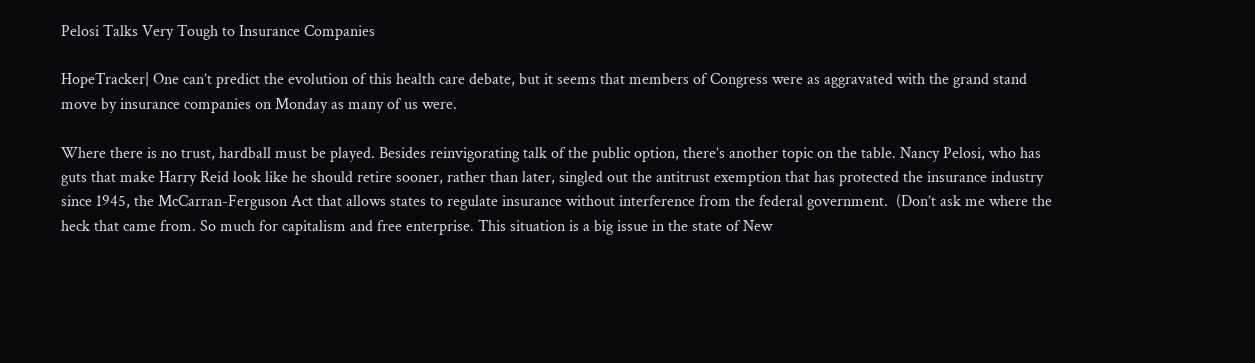Pelosi Talks Very Tough to Insurance Companies

HopeTracker| One can’t predict the evolution of this health care debate, but it seems that members of Congress were as aggravated with the grand stand move by insurance companies on Monday as many of us were.

Where there is no trust, hardball must be played. Besides reinvigorating talk of the public option, there’s another topic on the table. Nancy Pelosi, who has guts that make Harry Reid look like he should retire sooner, rather than later, singled out the antitrust exemption that has protected the insurance industry since 1945, the McCarran-Ferguson Act that allows states to regulate insurance without interference from the federal government.  (Don’t ask me where the heck that came from. So much for capitalism and free enterprise. This situation is a big issue in the state of New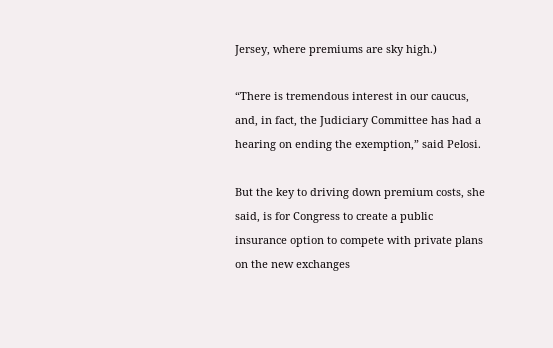Jersey, where premiums are sky high.)

“There is tremendous interest in our caucus, and, in fact, the Judiciary Committee has had a hearing on ending the exemption,” said Pelosi.

But the key to driving down premium costs, she said, is for Congress to create a public insurance option to compete with private plans on the new exchanges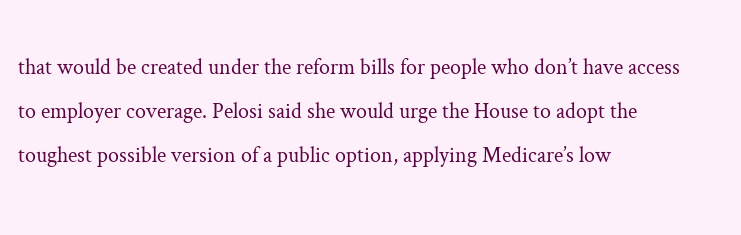that would be created under the reform bills for people who don’t have access to employer coverage. Pelosi said she would urge the House to adopt the toughest possible version of a public option, applying Medicare’s low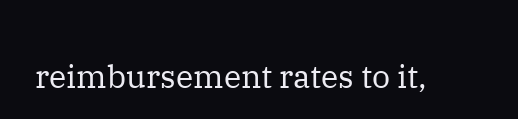reimbursement rates to it,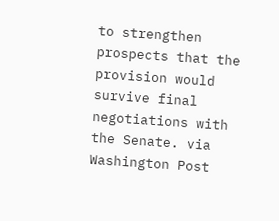to strengthen prospects that the provision would survive final negotiations with the Senate. via Washington Post